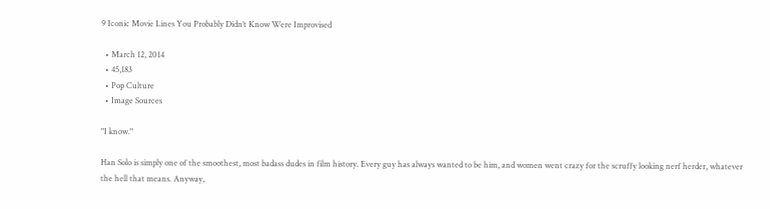9 Iconic Movie Lines You Probably Didn’t Know Were Improvised

  • March 12, 2014
  • 45,183
  • Pop Culture
  • Image Sources

"I know."

Han Solo is simply one of the smoothest, most badass dudes in film history. Every guy has always wanted to be him, and women went crazy for the scruffy looking nerf herder, whatever the hell that means. Anyway,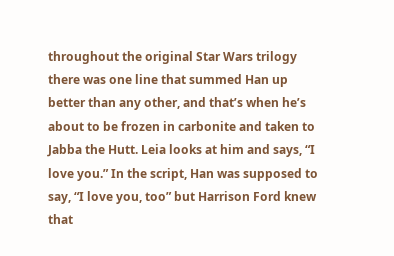throughout the original Star Wars trilogy there was one line that summed Han up better than any other, and that’s when he’s about to be frozen in carbonite and taken to Jabba the Hutt. Leia looks at him and says, “I love you.” In the script, Han was supposed to say, “I love you, too” but Harrison Ford knew that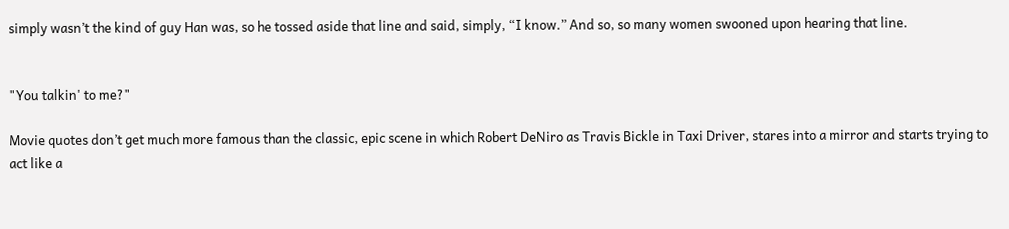simply wasn’t the kind of guy Han was, so he tossed aside that line and said, simply, “I know.” And so, so many women swooned upon hearing that line.


"You talkin' to me?"

Movie quotes don’t get much more famous than the classic, epic scene in which Robert DeNiro as Travis Bickle in Taxi Driver, stares into a mirror and starts trying to act like a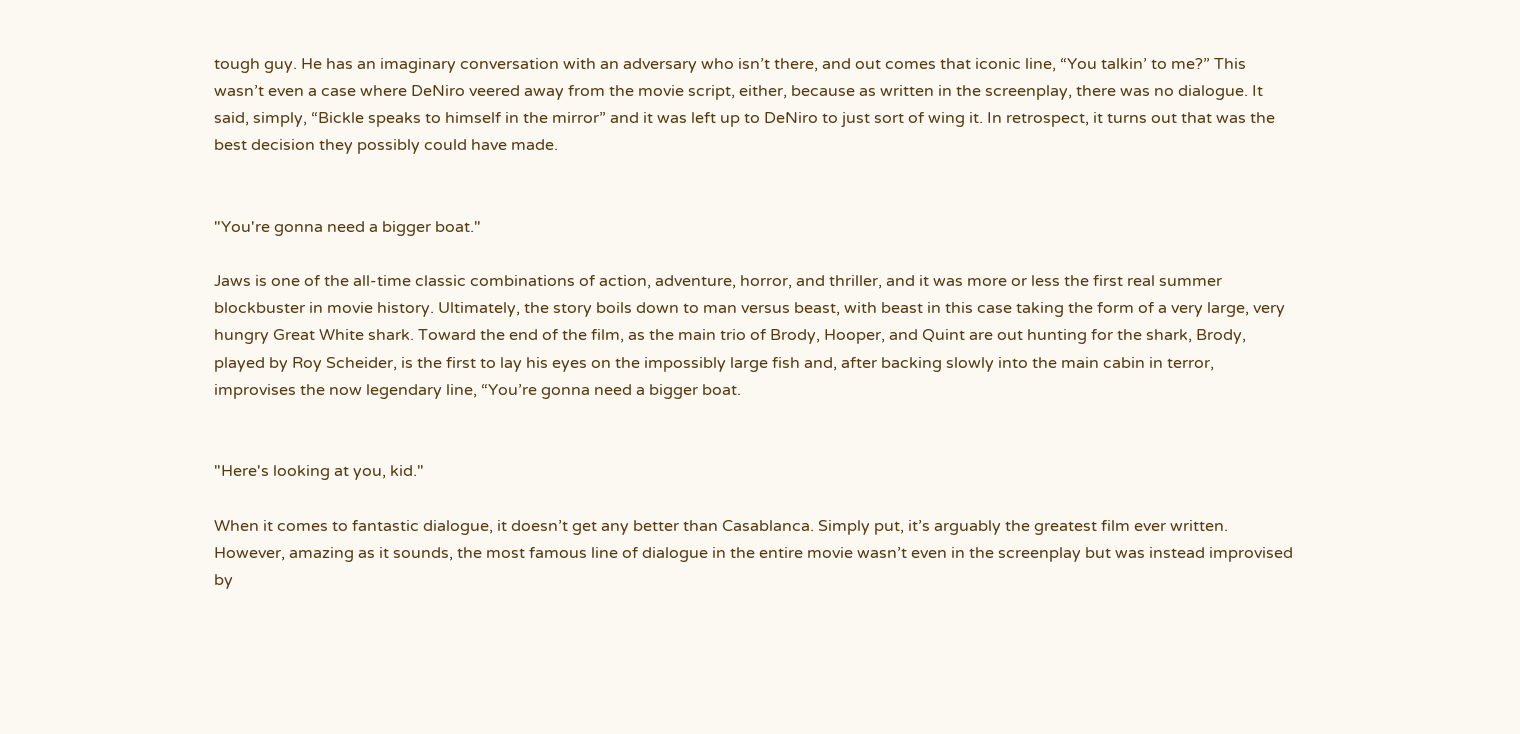tough guy. He has an imaginary conversation with an adversary who isn’t there, and out comes that iconic line, “You talkin’ to me?” This wasn’t even a case where DeNiro veered away from the movie script, either, because as written in the screenplay, there was no dialogue. It said, simply, “Bickle speaks to himself in the mirror” and it was left up to DeNiro to just sort of wing it. In retrospect, it turns out that was the best decision they possibly could have made.


"You're gonna need a bigger boat."

Jaws is one of the all-time classic combinations of action, adventure, horror, and thriller, and it was more or less the first real summer blockbuster in movie history. Ultimately, the story boils down to man versus beast, with beast in this case taking the form of a very large, very hungry Great White shark. Toward the end of the film, as the main trio of Brody, Hooper, and Quint are out hunting for the shark, Brody, played by Roy Scheider, is the first to lay his eyes on the impossibly large fish and, after backing slowly into the main cabin in terror, improvises the now legendary line, “You’re gonna need a bigger boat.


"Here's looking at you, kid."

When it comes to fantastic dialogue, it doesn’t get any better than Casablanca. Simply put, it’s arguably the greatest film ever written. However, amazing as it sounds, the most famous line of dialogue in the entire movie wasn’t even in the screenplay but was instead improvised by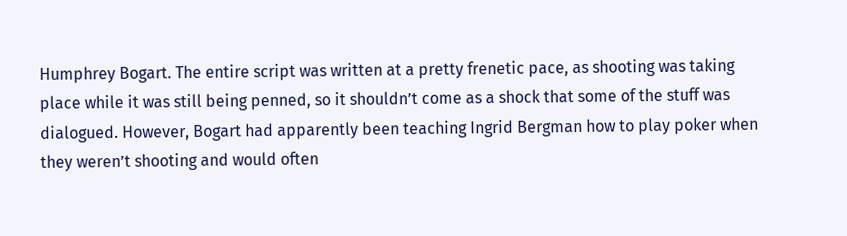Humphrey Bogart. The entire script was written at a pretty frenetic pace, as shooting was taking place while it was still being penned, so it shouldn’t come as a shock that some of the stuff was dialogued. However, Bogart had apparently been teaching Ingrid Bergman how to play poker when they weren’t shooting and would often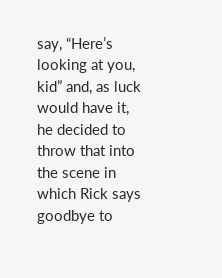say, “Here’s looking at you, kid” and, as luck would have it, he decided to throw that into the scene in which Rick says goodbye to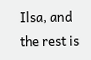Ilsa, and the rest is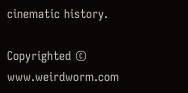cinematic history.

Copyrighted © www.weirdworm.com